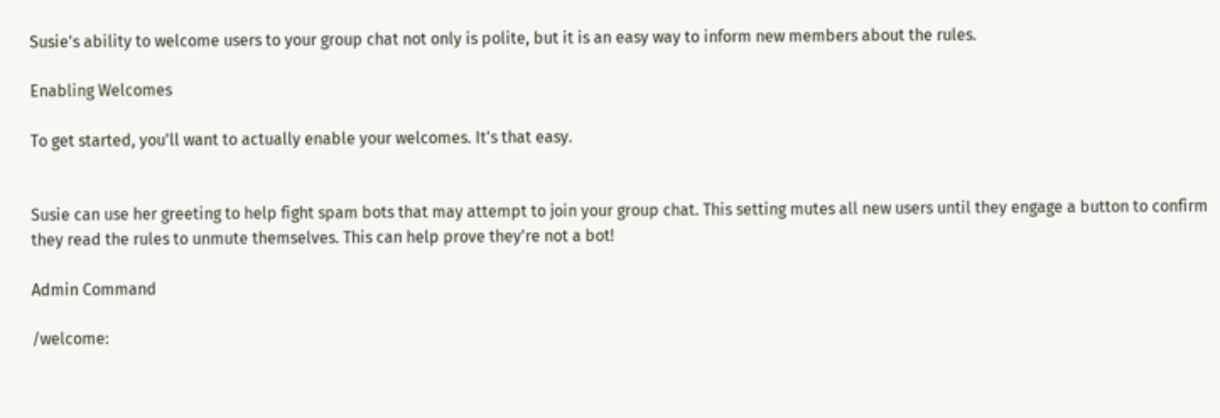Susie's ability to welcome users to your group chat not only is polite, but it is an easy way to inform new members about the rules.

Enabling Welcomes

To get started, you'll want to actually enable your welcomes. It's that easy.


Susie can use her greeting to help fight spam bots that may attempt to join your group chat. This setting mutes all new users until they engage a button to confirm they read the rules to unmute themselves. This can help prove they're not a bot!

Admin Command

/welcome: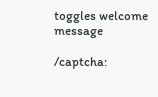toggles welcome message

/captcha: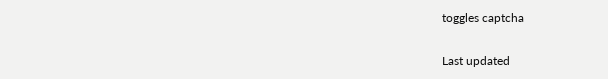toggles captcha


Last updated